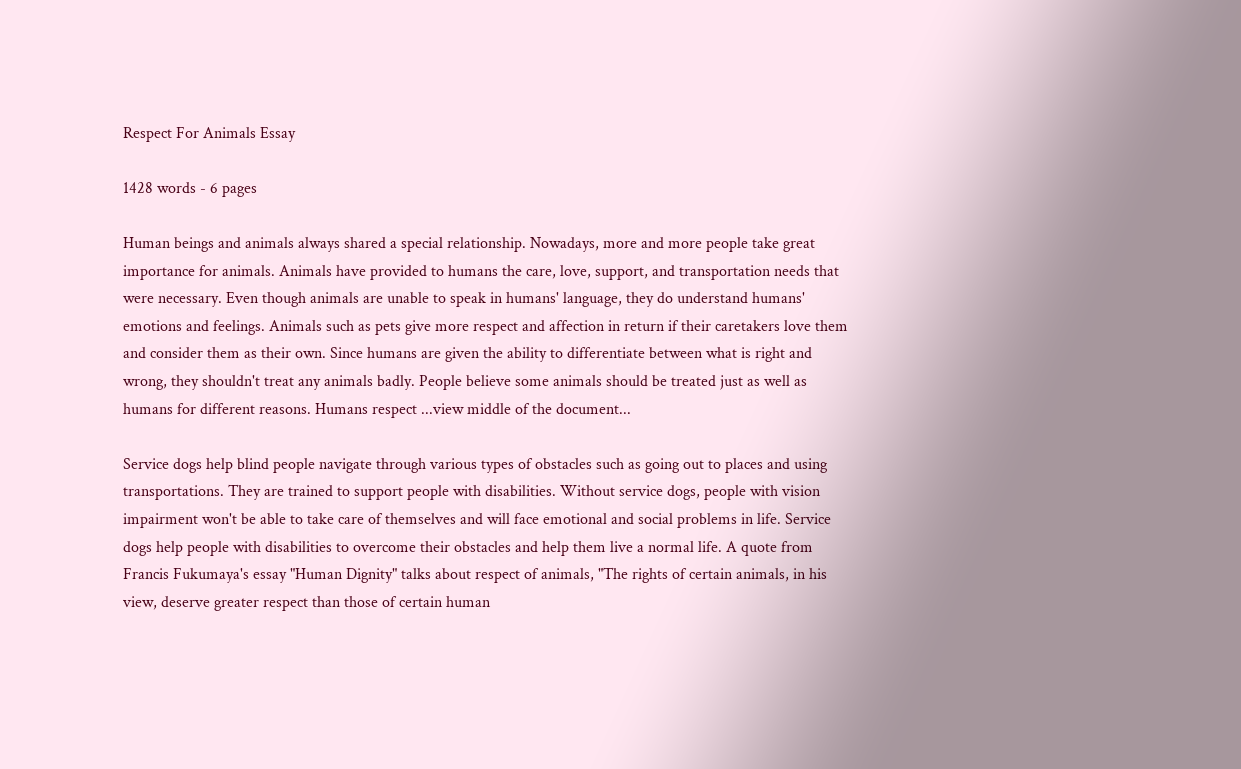Respect For Animals Essay

1428 words - 6 pages

Human beings and animals always shared a special relationship. Nowadays, more and more people take great importance for animals. Animals have provided to humans the care, love, support, and transportation needs that were necessary. Even though animals are unable to speak in humans' language, they do understand humans' emotions and feelings. Animals such as pets give more respect and affection in return if their caretakers love them and consider them as their own. Since humans are given the ability to differentiate between what is right and wrong, they shouldn't treat any animals badly. People believe some animals should be treated just as well as humans for different reasons. Humans respect ...view middle of the document...

Service dogs help blind people navigate through various types of obstacles such as going out to places and using transportations. They are trained to support people with disabilities. Without service dogs, people with vision impairment won't be able to take care of themselves and will face emotional and social problems in life. Service dogs help people with disabilities to overcome their obstacles and help them live a normal life. A quote from Francis Fukumaya's essay "Human Dignity" talks about respect of animals, "The rights of certain animals, in his view, deserve greater respect than those of certain human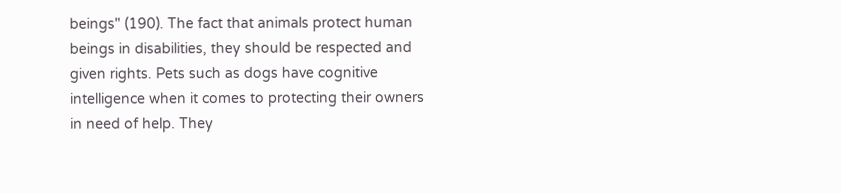beings" (190). The fact that animals protect human beings in disabilities, they should be respected and given rights. Pets such as dogs have cognitive intelligence when it comes to protecting their owners in need of help. They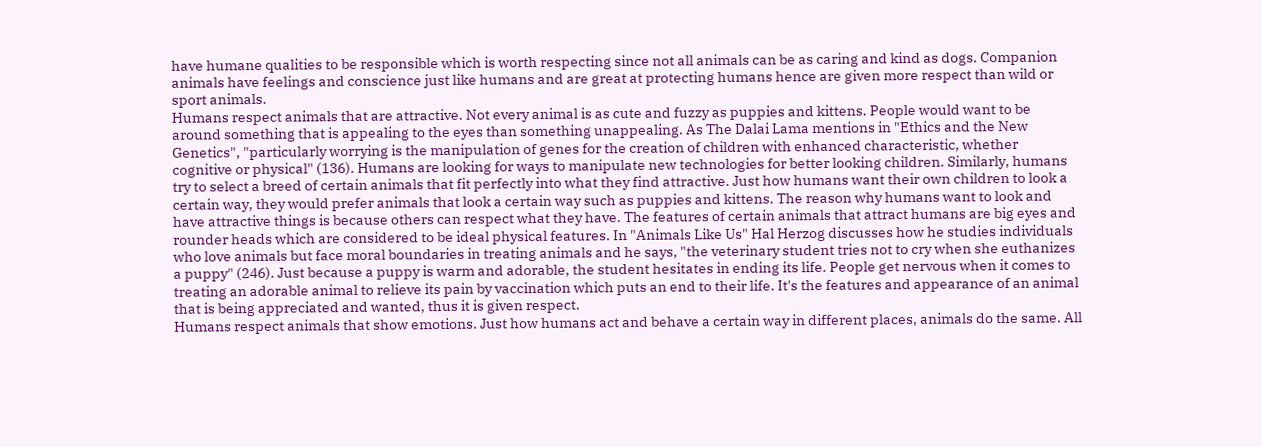have humane qualities to be responsible which is worth respecting since not all animals can be as caring and kind as dogs. Companion animals have feelings and conscience just like humans and are great at protecting humans hence are given more respect than wild or sport animals.
Humans respect animals that are attractive. Not every animal is as cute and fuzzy as puppies and kittens. People would want to be around something that is appealing to the eyes than something unappealing. As The Dalai Lama mentions in "Ethics and the New Genetics", "particularly worrying is the manipulation of genes for the creation of children with enhanced characteristic, whether cognitive or physical" (136). Humans are looking for ways to manipulate new technologies for better looking children. Similarly, humans try to select a breed of certain animals that fit perfectly into what they find attractive. Just how humans want their own children to look a certain way, they would prefer animals that look a certain way such as puppies and kittens. The reason why humans want to look and have attractive things is because others can respect what they have. The features of certain animals that attract humans are big eyes and rounder heads which are considered to be ideal physical features. In "Animals Like Us" Hal Herzog discusses how he studies individuals who love animals but face moral boundaries in treating animals and he says, "the veterinary student tries not to cry when she euthanizes a puppy" (246). Just because a puppy is warm and adorable, the student hesitates in ending its life. People get nervous when it comes to treating an adorable animal to relieve its pain by vaccination which puts an end to their life. It's the features and appearance of an animal that is being appreciated and wanted, thus it is given respect.
Humans respect animals that show emotions. Just how humans act and behave a certain way in different places, animals do the same. All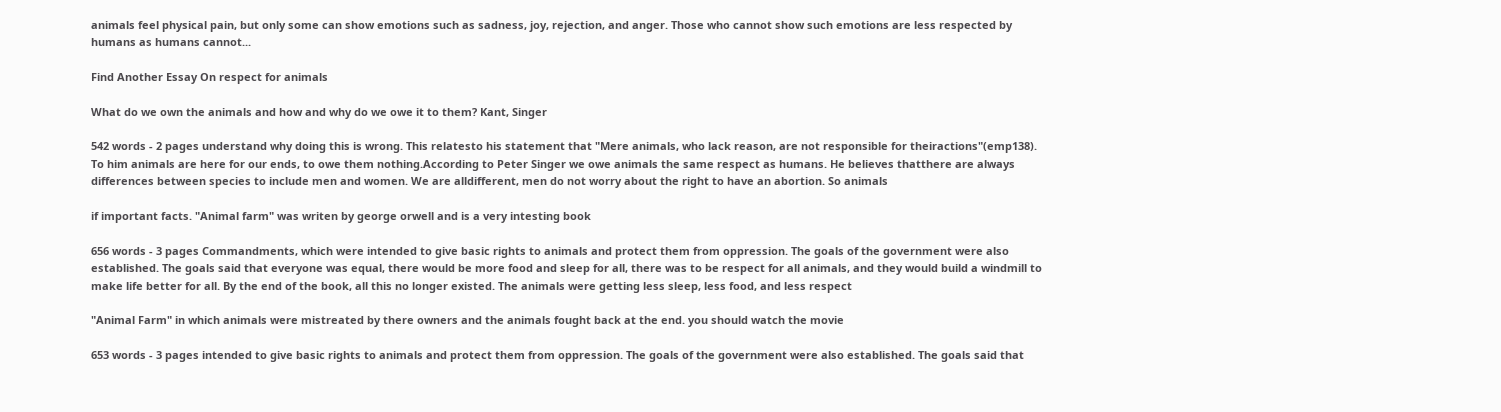animals feel physical pain, but only some can show emotions such as sadness, joy, rejection, and anger. Those who cannot show such emotions are less respected by humans as humans cannot...

Find Another Essay On respect for animals

What do we own the animals and how and why do we owe it to them? Kant, Singer

542 words - 2 pages understand why doing this is wrong. This relatesto his statement that "Mere animals, who lack reason, are not responsible for theiractions"(emp138). To him animals are here for our ends, to owe them nothing.According to Peter Singer we owe animals the same respect as humans. He believes thatthere are always differences between species to include men and women. We are alldifferent, men do not worry about the right to have an abortion. So animals

if important facts. "Animal farm" was writen by george orwell and is a very intesting book

656 words - 3 pages Commandments, which were intended to give basic rights to animals and protect them from oppression. The goals of the government were also established. The goals said that everyone was equal, there would be more food and sleep for all, there was to be respect for all animals, and they would build a windmill to make life better for all. By the end of the book, all this no longer existed. The animals were getting less sleep, less food, and less respect

"Animal Farm" in which animals were mistreated by there owners and the animals fought back at the end. you should watch the movie

653 words - 3 pages intended to give basic rights to animals and protect them from oppression. The goals of the government were also established. The goals said that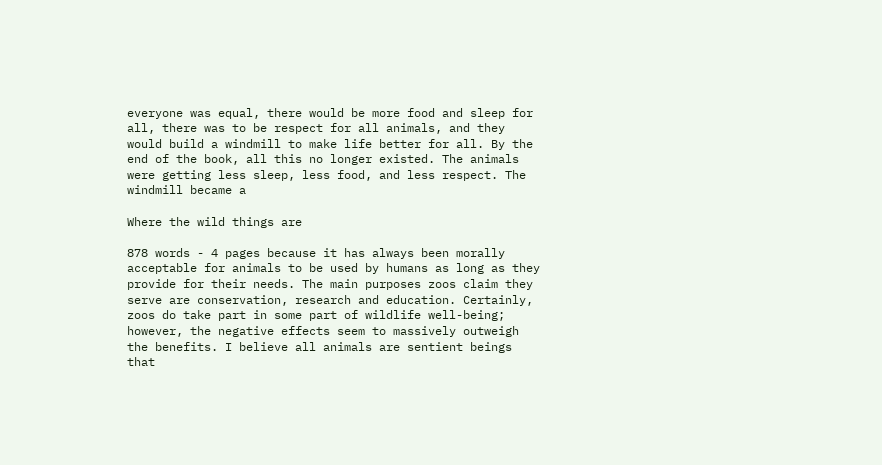everyone was equal, there would be more food and sleep for all, there was to be respect for all animals, and they would build a windmill to make life better for all. By the end of the book, all this no longer existed. The animals were getting less sleep, less food, and less respect. The windmill became a

Where the wild things are

878 words - 4 pages because it has always been morally acceptable for animals to be used by humans as long as they provide for their needs. The main purposes zoos claim they serve are conservation, research and education. Certainly, zoos do take part in some part of wildlife well-being; however, the negative effects seem to massively outweigh the benefits. I believe all animals are sentient beings that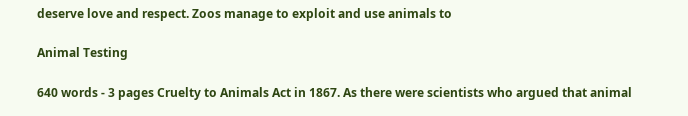deserve love and respect. Zoos manage to exploit and use animals to

Animal Testing

640 words - 3 pages Cruelty to Animals Act in 1867. As there were scientists who argued that animal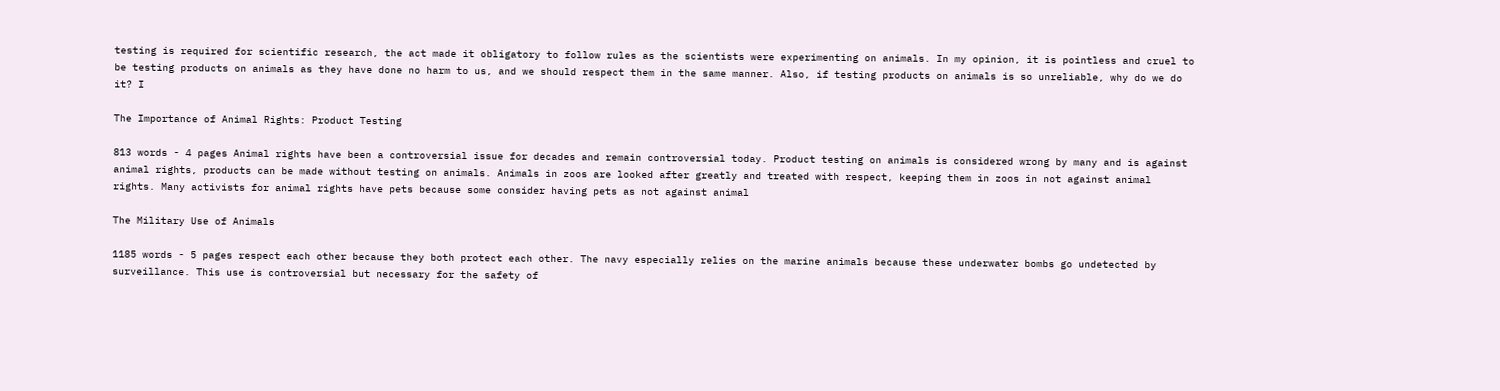testing is required for scientific research, the act made it obligatory to follow rules as the scientists were experimenting on animals. In my opinion, it is pointless and cruel to be testing products on animals as they have done no harm to us, and we should respect them in the same manner. Also, if testing products on animals is so unreliable, why do we do it? I

The Importance of Animal Rights: Product Testing

813 words - 4 pages Animal rights have been a controversial issue for decades and remain controversial today. Product testing on animals is considered wrong by many and is against animal rights, products can be made without testing on animals. Animals in zoos are looked after greatly and treated with respect, keeping them in zoos in not against animal rights. Many activists for animal rights have pets because some consider having pets as not against animal

The Military Use of Animals

1185 words - 5 pages respect each other because they both protect each other. The navy especially relies on the marine animals because these underwater bombs go undetected by surveillance. This use is controversial but necessary for the safety of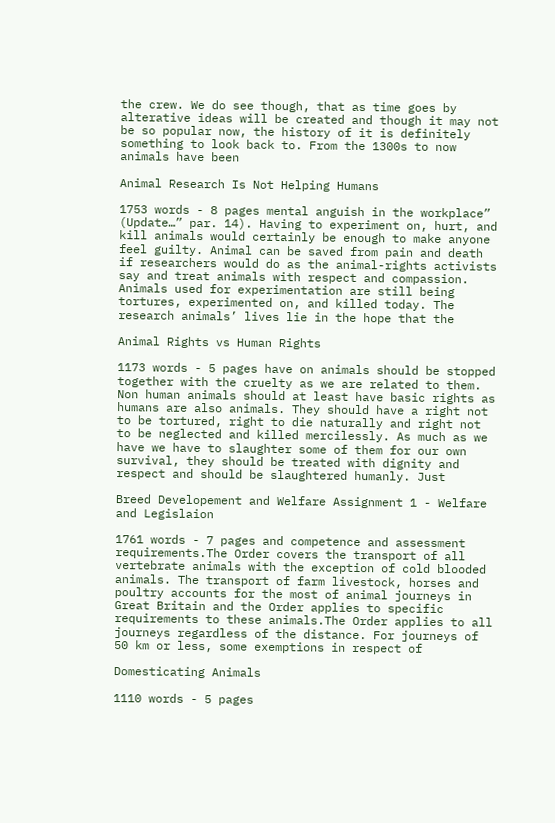the crew. We do see though, that as time goes by alterative ideas will be created and though it may not be so popular now, the history of it is definitely something to look back to. From the 1300s to now animals have been

Animal Research Is Not Helping Humans

1753 words - 8 pages mental anguish in the workplace” (Update…” par. 14). Having to experiment on, hurt, and kill animals would certainly be enough to make anyone feel guilty. Animal can be saved from pain and death if researchers would do as the animal-rights activists say and treat animals with respect and compassion. Animals used for experimentation are still being tortures, experimented on, and killed today. The research animals’ lives lie in the hope that the

Animal Rights vs Human Rights

1173 words - 5 pages have on animals should be stopped together with the cruelty as we are related to them. Non human animals should at least have basic rights as humans are also animals. They should have a right not to be tortured, right to die naturally and right not to be neglected and killed mercilessly. As much as we have we have to slaughter some of them for our own survival, they should be treated with dignity and respect and should be slaughtered humanly. Just

Breed Developement and Welfare Assignment 1 - Welfare and Legislaion

1761 words - 7 pages and competence and assessment requirements.The Order covers the transport of all vertebrate animals with the exception of cold blooded animals. The transport of farm livestock, horses and poultry accounts for the most of animal journeys in Great Britain and the Order applies to specific requirements to these animals.The Order applies to all journeys regardless of the distance. For journeys of 50 km or less, some exemptions in respect of

Domesticating Animals

1110 words - 5 pages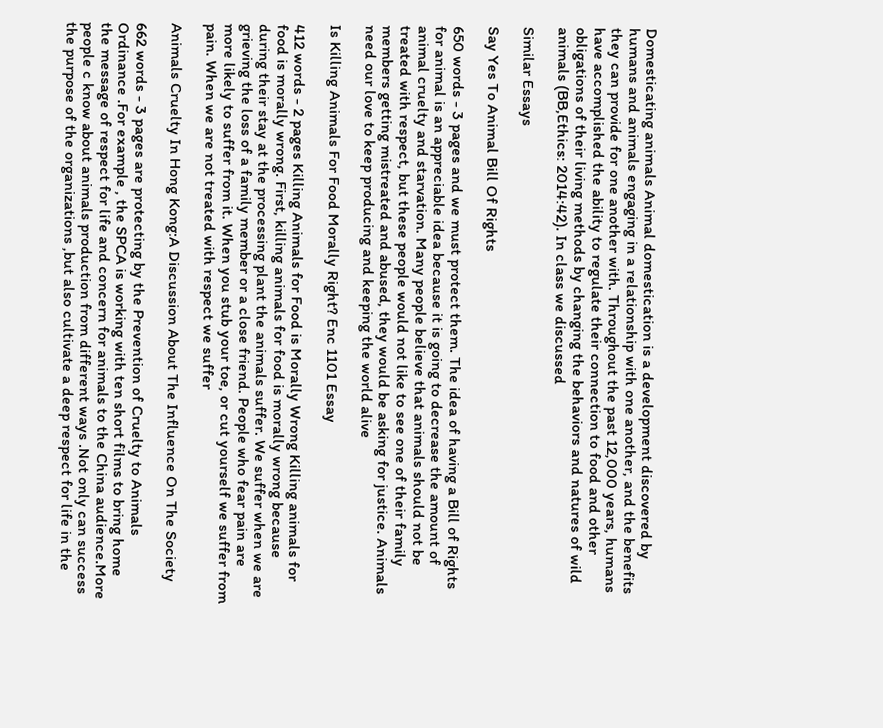Domesticating animals Animal domestication is a development discovered by humans and animals engaging in a relationship with one another, and the benefits they can provide for one another with. Throughout the past 12,000 years, humans have accomplished the ability to regulate their connection to food and other obligations of their living methods by changing the behaviors and natures of wild animals (BB,Ethics: 2014:42). In class we discussed

Similar Essays

Say Yes To Animal Bill Of Rights

650 words - 3 pages and we must protect them. The idea of having a Bill of Rights for animal is an appreciable idea because it is going to decrease the amount of animal cruelty and starvation. Many people believe that animals should not be treated with respect, but these people would not like to see one of their family members getting mistreated and abused, they would be asking for justice. Animals need our love to keep producing and keeping the world alive

Is Killing Animals For Food Morally Right? Enc 1101 Essay

412 words - 2 pages Killing Animals for Food is Morally Wrong Killing animals for food is morally wrong. First, killing animals for food is morally wrong because during their stay at the processing plant the animals suffer. We suffer when we are grieving the loss of a family member or a close friend. People who fear pain are more likely to suffer from it. When you stub your toe, or cut yourself we suffer from pain. When we are not treated with respect we suffer

Animals Cruelty In Hong Kong:A Discussion About The Influence On The Society

662 words - 3 pages are protecting by the Prevention of Cruelty to Animals Ordinance .For example , the SPCA is working with ten short films to bring home the message of respect for life and concern for animals to the China audience.More people c know about animals production from different ways .Not only can success the purpose of the organizations ,but also cultivate a deep respect for life in the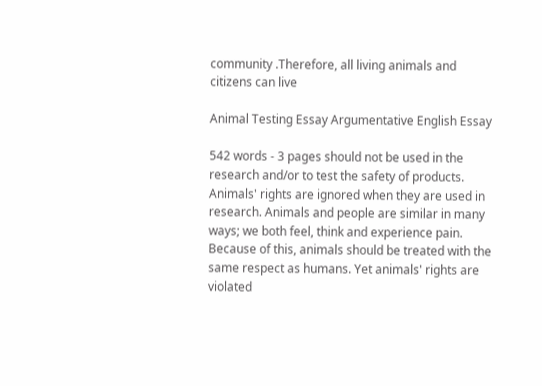community .Therefore, all living animals and citizens can live

Animal Testing Essay Argumentative English Essay

542 words - 3 pages should not be used in the research and/or to test the safety of products. Animals' rights are ignored when they are used in research. Animals and people are similar in many ways; we both feel, think and experience pain. Because of this, animals should be treated with the same respect as humans. Yet animals' rights are violated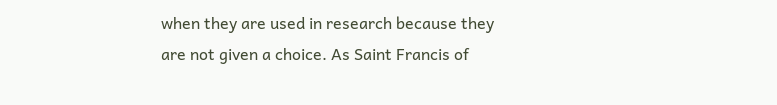when they are used in research because they are not given a choice. As Saint Francis of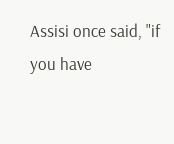Assisi once said, "if you have